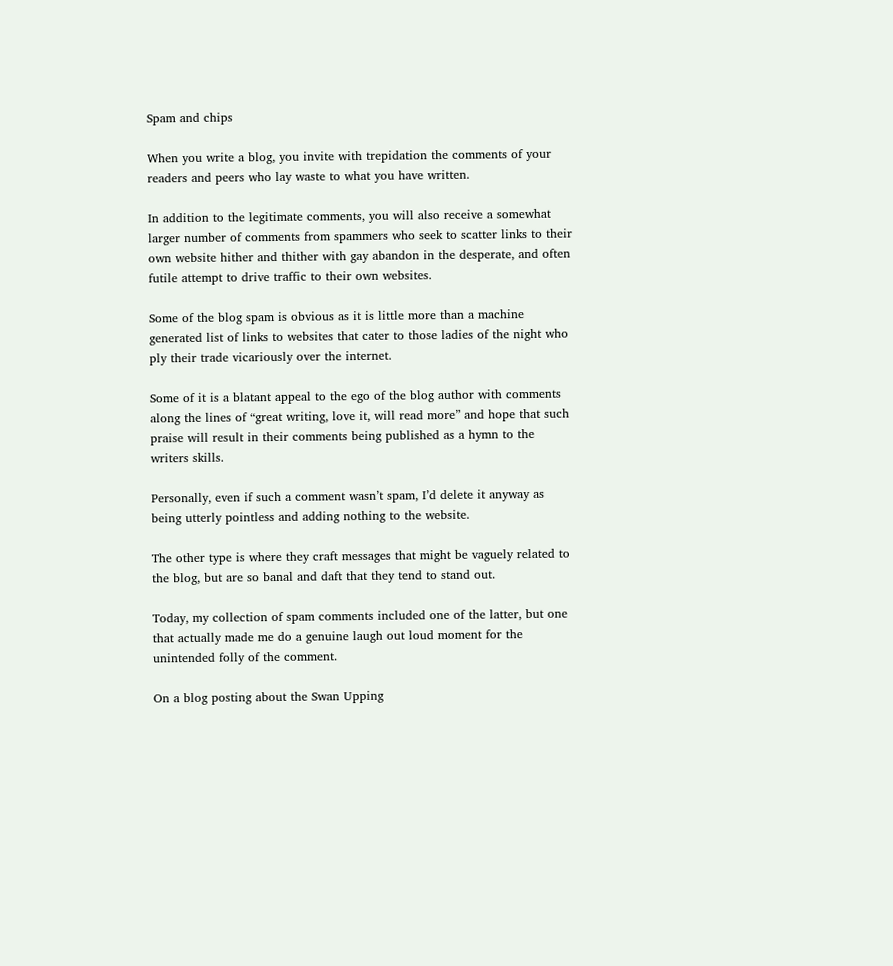Spam and chips

When you write a blog, you invite with trepidation the comments of your readers and peers who lay waste to what you have written.

In addition to the legitimate comments, you will also receive a somewhat larger number of comments from spammers who seek to scatter links to their own website hither and thither with gay abandon in the desperate, and often futile attempt to drive traffic to their own websites.

Some of the blog spam is obvious as it is little more than a machine generated list of links to websites that cater to those ladies of the night who ply their trade vicariously over the internet.

Some of it is a blatant appeal to the ego of the blog author with comments along the lines of “great writing, love it, will read more” and hope that such praise will result in their comments being published as a hymn to the writers skills.

Personally, even if such a comment wasn’t spam, I’d delete it anyway as being utterly pointless and adding nothing to the website.

The other type is where they craft messages that might be vaguely related to the blog, but are so banal and daft that they tend to stand out.

Today, my collection of spam comments included one of the latter, but one that actually made me do a genuine laugh out loud moment for the unintended folly of the comment.

On a blog posting about the Swan Upping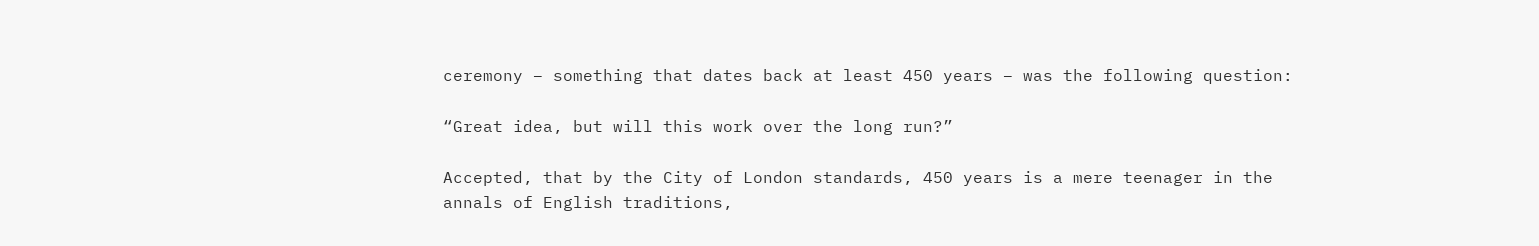ceremony – something that dates back at least 450 years – was the following question:

“Great idea, but will this work over the long run?”

Accepted, that by the City of London standards, 450 years is a mere teenager in the annals of English traditions,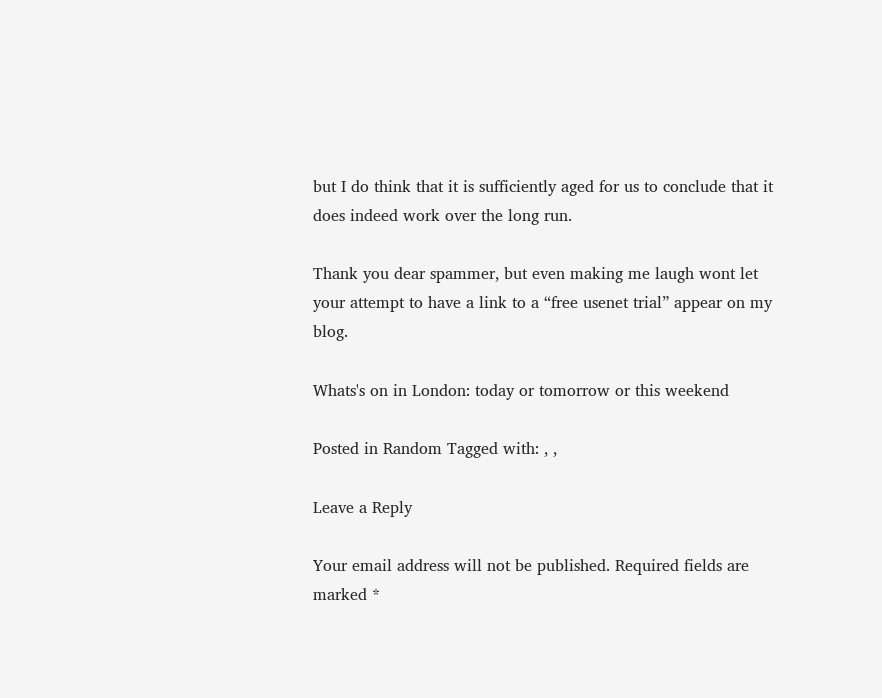but I do think that it is sufficiently aged for us to conclude that it does indeed work over the long run.

Thank you dear spammer, but even making me laugh wont let your attempt to have a link to a “free usenet trial” appear on my blog.

Whats's on in London: today or tomorrow or this weekend

Posted in Random Tagged with: , ,

Leave a Reply

Your email address will not be published. Required fields are marked *